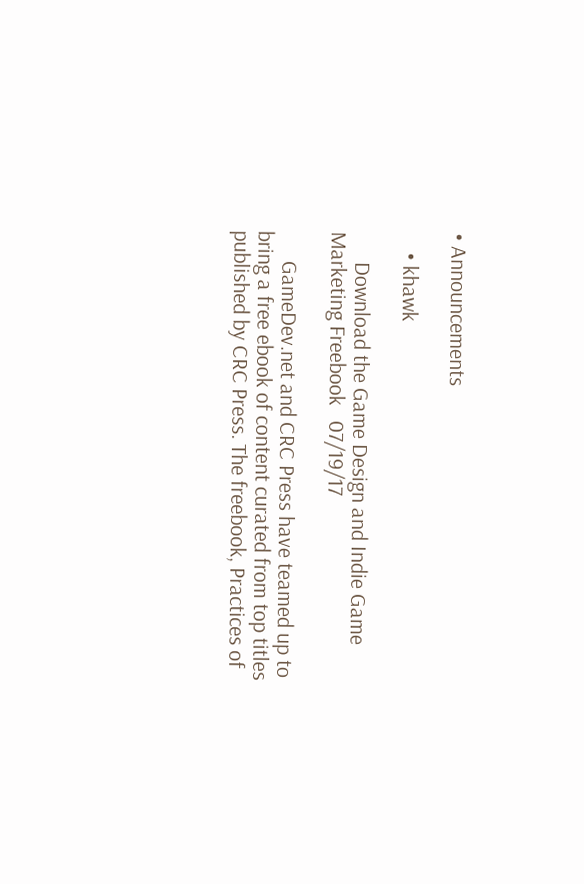• Announcements

    • khawk

      Download the Game Design and Indie Game Marketing Freebook   07/19/17

      GameDev.net and CRC Press have teamed up to bring a free ebook of content curated from top titles published by CRC Press. The freebook, Practices of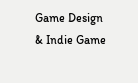Game Design & Indie Game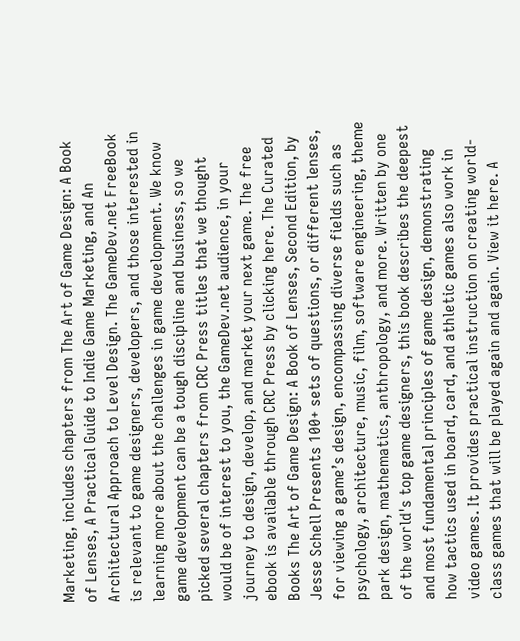Marketing, includes chapters from The Art of Game Design: A Book of Lenses, A Practical Guide to Indie Game Marketing, and An Architectural Approach to Level Design. The GameDev.net FreeBook is relevant to game designers, developers, and those interested in learning more about the challenges in game development. We know game development can be a tough discipline and business, so we picked several chapters from CRC Press titles that we thought would be of interest to you, the GameDev.net audience, in your journey to design, develop, and market your next game. The free ebook is available through CRC Press by clicking here. The Curated Books The Art of Game Design: A Book of Lenses, Second Edition, by Jesse Schell Presents 100+ sets of questions, or different lenses, for viewing a game’s design, encompassing diverse fields such as psychology, architecture, music, film, software engineering, theme park design, mathematics, anthropology, and more. Written by one of the world's top game designers, this book describes the deepest and most fundamental principles of game design, demonstrating how tactics used in board, card, and athletic games also work in video games. It provides practical instruction on creating world-class games that will be played again and again. View it here. A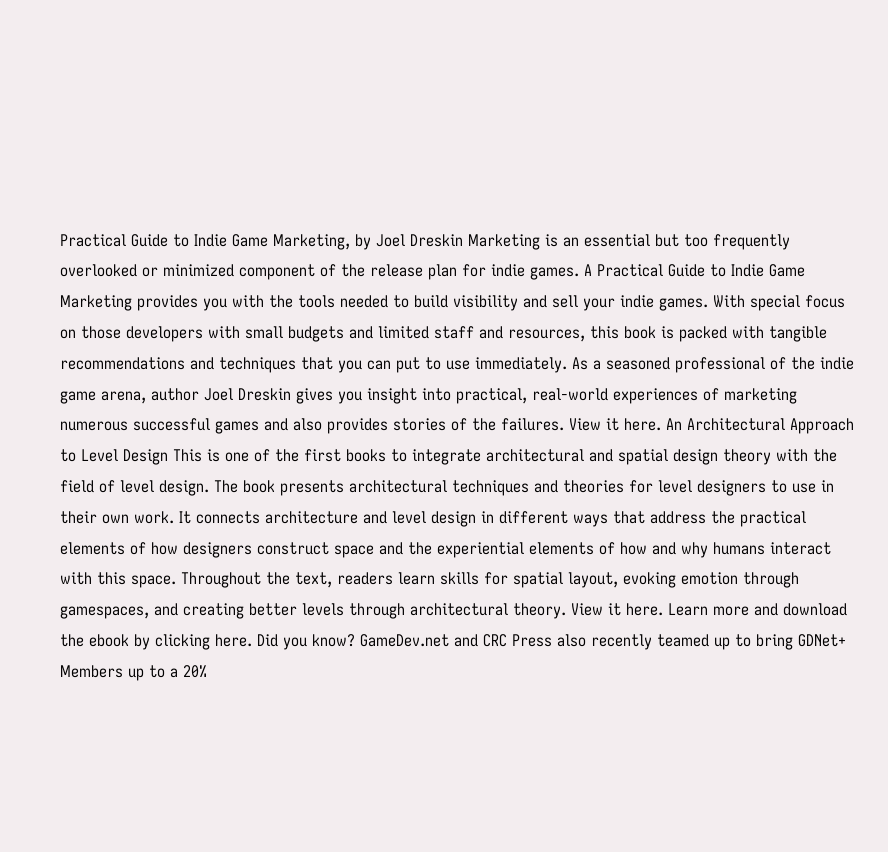Practical Guide to Indie Game Marketing, by Joel Dreskin Marketing is an essential but too frequently overlooked or minimized component of the release plan for indie games. A Practical Guide to Indie Game Marketing provides you with the tools needed to build visibility and sell your indie games. With special focus on those developers with small budgets and limited staff and resources, this book is packed with tangible recommendations and techniques that you can put to use immediately. As a seasoned professional of the indie game arena, author Joel Dreskin gives you insight into practical, real-world experiences of marketing numerous successful games and also provides stories of the failures. View it here. An Architectural Approach to Level Design This is one of the first books to integrate architectural and spatial design theory with the field of level design. The book presents architectural techniques and theories for level designers to use in their own work. It connects architecture and level design in different ways that address the practical elements of how designers construct space and the experiential elements of how and why humans interact with this space. Throughout the text, readers learn skills for spatial layout, evoking emotion through gamespaces, and creating better levels through architectural theory. View it here. Learn more and download the ebook by clicking here. Did you know? GameDev.net and CRC Press also recently teamed up to bring GDNet+ Members up to a 20%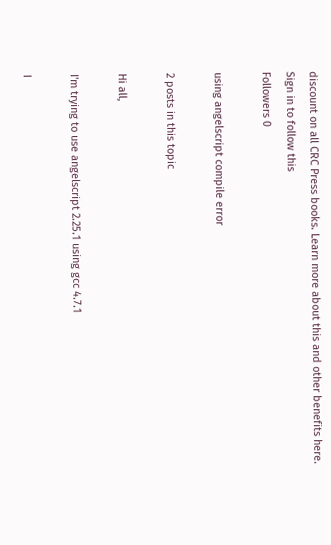discount on all CRC Press books. Learn more about this and other benefits here.
Sign in to follow this
Followers 0

using angelscript compile error

2 posts in this topic

Hi all,

I'm trying to use angelscript 2.25.1 using gcc 4.7.1

I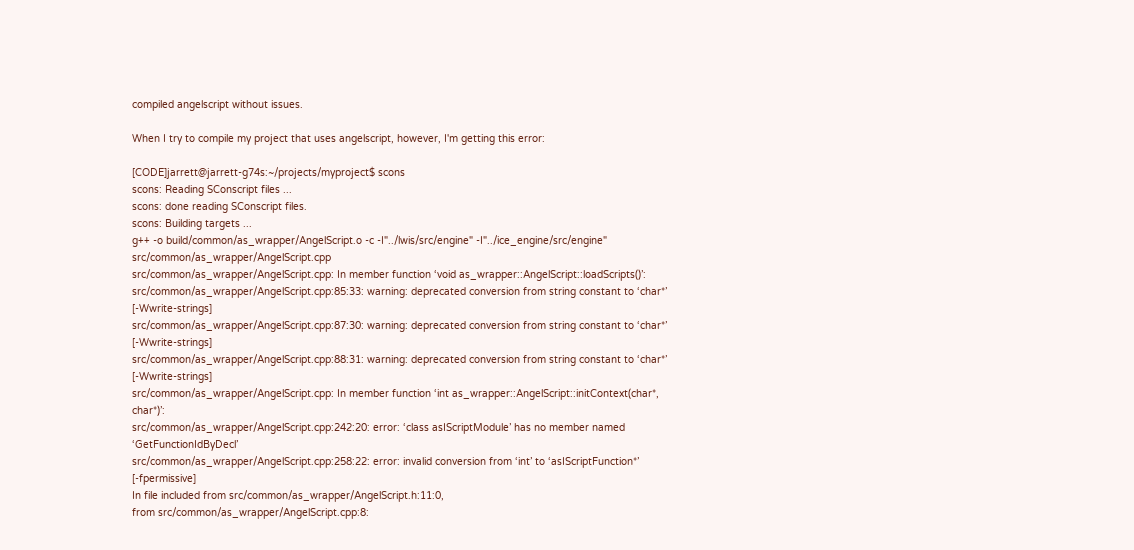compiled angelscript without issues.

When I try to compile my project that uses angelscript, however, I'm getting this error:

[CODE]jarrett@jarrett-g74s:~/projects/myproject$ scons
scons: Reading SConscript files ...
scons: done reading SConscript files.
scons: Building targets ...
g++ -o build/common/as_wrapper/AngelScript.o -c -I"../lwis/src/engine" -I"../ice_engine/src/engine" src/common/as_wrapper/AngelScript.cpp
src/common/as_wrapper/AngelScript.cpp: In member function ‘void as_wrapper::AngelScript::loadScripts()’:
src/common/as_wrapper/AngelScript.cpp:85:33: warning: deprecated conversion from string constant to ‘char*’ [-Wwrite-strings]
src/common/as_wrapper/AngelScript.cpp:87:30: warning: deprecated conversion from string constant to ‘char*’ [-Wwrite-strings]
src/common/as_wrapper/AngelScript.cpp:88:31: warning: deprecated conversion from string constant to ‘char*’ [-Wwrite-strings]
src/common/as_wrapper/AngelScript.cpp: In member function ‘int as_wrapper::AngelScript::initContext(char*, char*)’:
src/common/as_wrapper/AngelScript.cpp:242:20: error: ‘class asIScriptModule’ has no member named ‘GetFunctionIdByDecl’
src/common/as_wrapper/AngelScript.cpp:258:22: error: invalid conversion from ‘int’ to ‘asIScriptFunction*’ [-fpermissive]
In file included from src/common/as_wrapper/AngelScript.h:11:0,
from src/common/as_wrapper/AngelScript.cpp:8: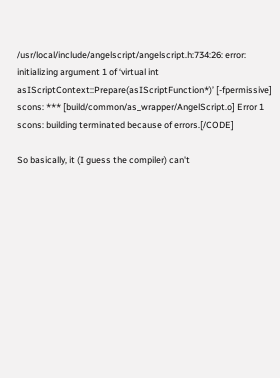/usr/local/include/angelscript/angelscript.h:734:26: error: initializing argument 1 of ‘virtual int asIScriptContext::Prepare(asIScriptFunction*)’ [-fpermissive]
scons: *** [build/common/as_wrapper/AngelScript.o] Error 1
scons: building terminated because of errors.[/CODE]

So basically, it (I guess the compiler) can't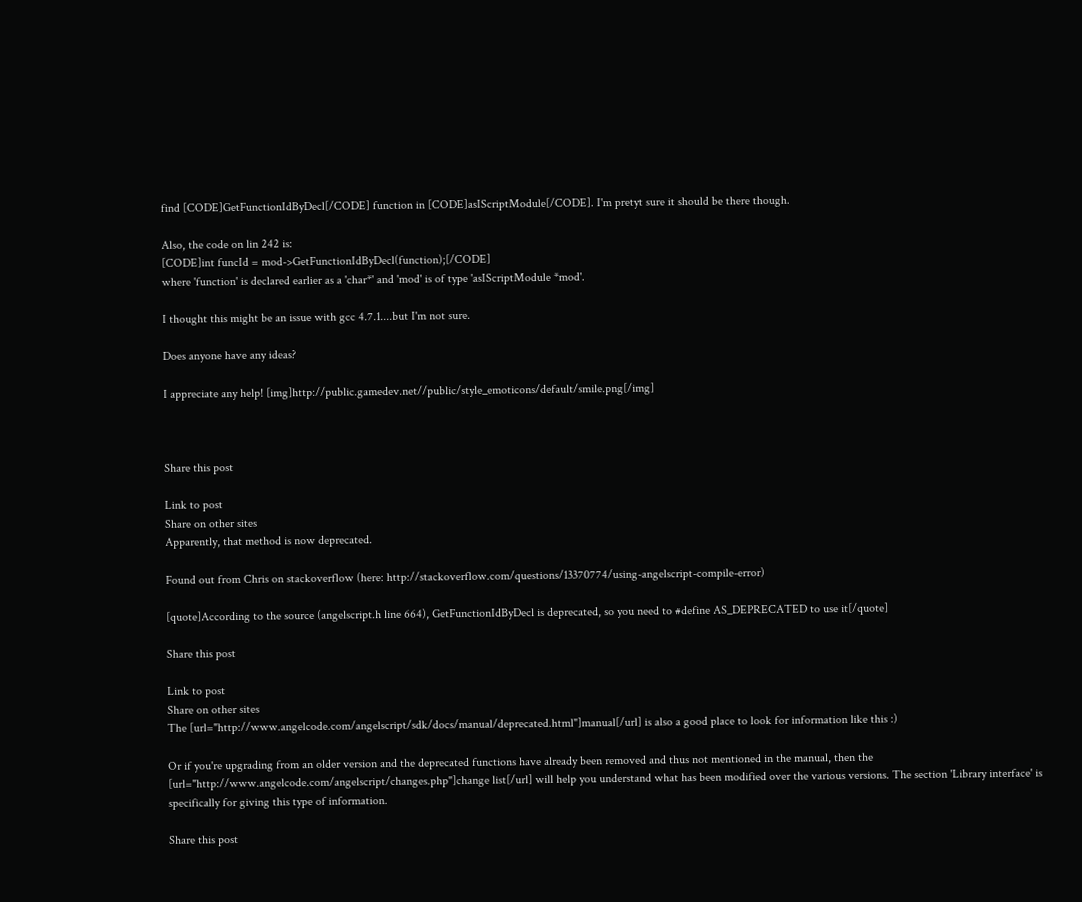find [CODE]GetFunctionIdByDecl[/CODE] function in [CODE]asIScriptModule[/CODE]. I'm pretyt sure it should be there though.

Also, the code on lin 242 is:
[CODE]int funcId = mod->GetFunctionIdByDecl(function);[/CODE]
where 'function' is declared earlier as a 'char*' and 'mod' is of type 'asIScriptModule *mod'.

I thought this might be an issue with gcc 4.7.1....but I'm not sure.

Does anyone have any ideas?

I appreciate any help! [img]http://public.gamedev.net//public/style_emoticons/default/smile.png[/img]



Share this post

Link to post
Share on other sites
Apparently, that method is now deprecated.

Found out from Chris on stackoverflow (here: http://stackoverflow.com/questions/13370774/using-angelscript-compile-error)

[quote]According to the source (angelscript.h line 664), GetFunctionIdByDecl is deprecated, so you need to #define AS_DEPRECATED to use it[/quote]

Share this post

Link to post
Share on other sites
The [url="http://www.angelcode.com/angelscript/sdk/docs/manual/deprecated.html"]manual[/url] is also a good place to look for information like this :)

Or if you're upgrading from an older version and the deprecated functions have already been removed and thus not mentioned in the manual, then the [url="http://www.angelcode.com/angelscript/changes.php"]change list[/url] will help you understand what has been modified over the various versions. The section 'Library interface' is specifically for giving this type of information.

Share this post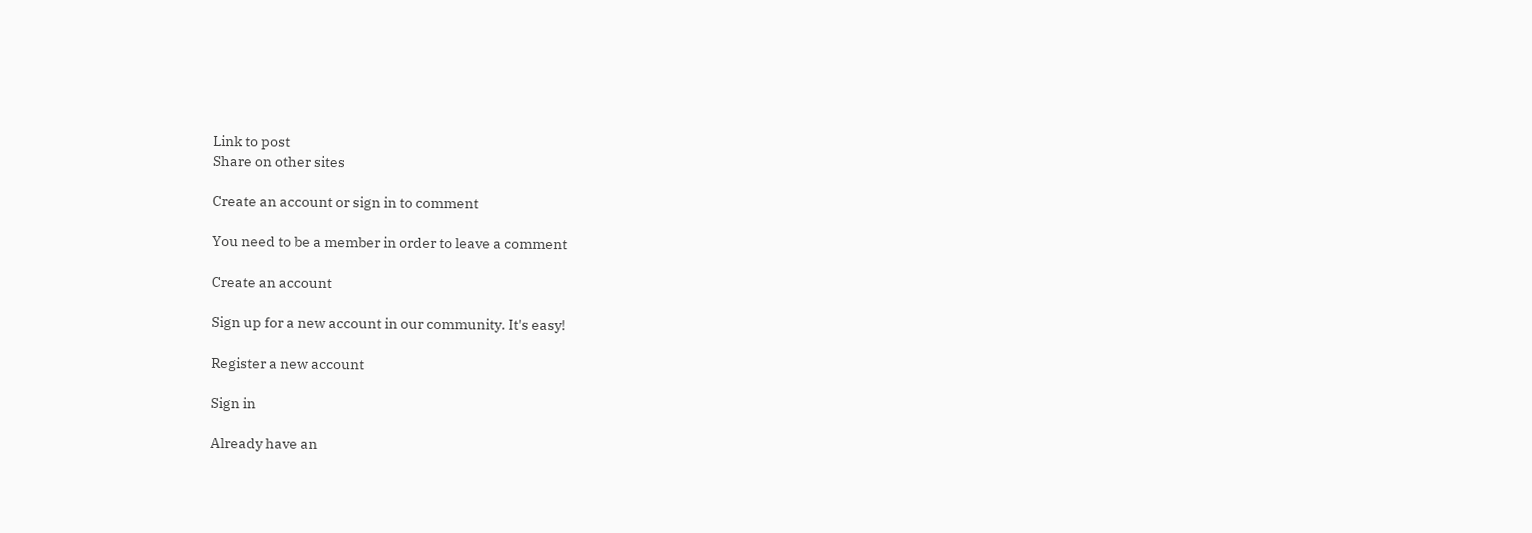Link to post
Share on other sites

Create an account or sign in to comment

You need to be a member in order to leave a comment

Create an account

Sign up for a new account in our community. It's easy!

Register a new account

Sign in

Already have an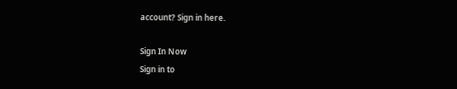account? Sign in here.

Sign In Now
Sign in to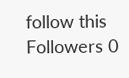follow this
Followers 0